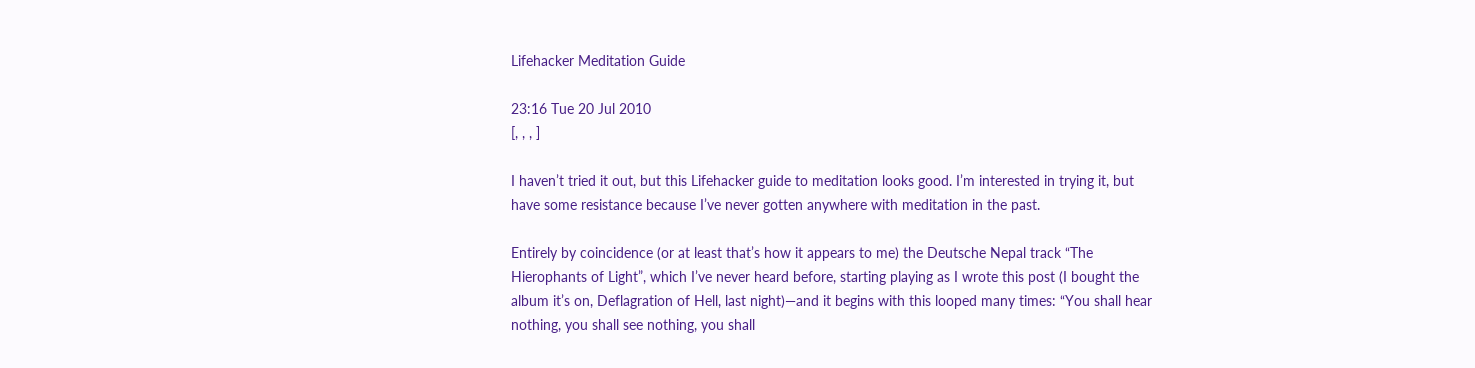Lifehacker Meditation Guide

23:16 Tue 20 Jul 2010
[, , , ]

I haven’t tried it out, but this Lifehacker guide to meditation looks good. I’m interested in trying it, but have some resistance because I’ve never gotten anywhere with meditation in the past.

Entirely by coincidence (or at least that’s how it appears to me) the Deutsche Nepal track “The Hierophants of Light”, which I’ve never heard before, starting playing as I wrote this post (I bought the album it’s on, Deflagration of Hell, last night)—and it begins with this looped many times: “You shall hear nothing, you shall see nothing, you shall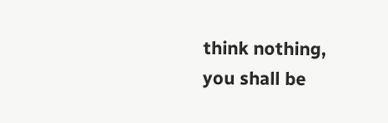think nothing, you shall be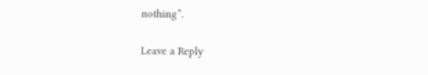nothing”.

Leave a Reply